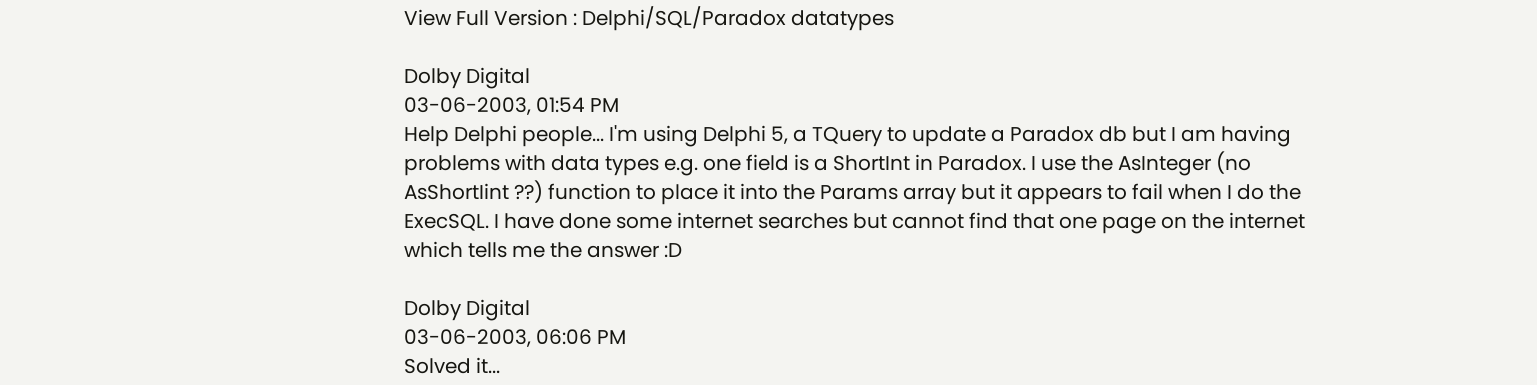View Full Version : Delphi/SQL/Paradox datatypes

Dolby Digital
03-06-2003, 01:54 PM
Help Delphi people... I'm using Delphi 5, a TQuery to update a Paradox db but I am having problems with data types e.g. one field is a ShortInt in Paradox. I use the AsInteger (no AsShortIint ??) function to place it into the Params array but it appears to fail when I do the ExecSQL. I have done some internet searches but cannot find that one page on the internet which tells me the answer :D

Dolby Digital
03-06-2003, 06:06 PM
Solved it...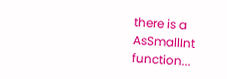there is a AsSmallInt function...